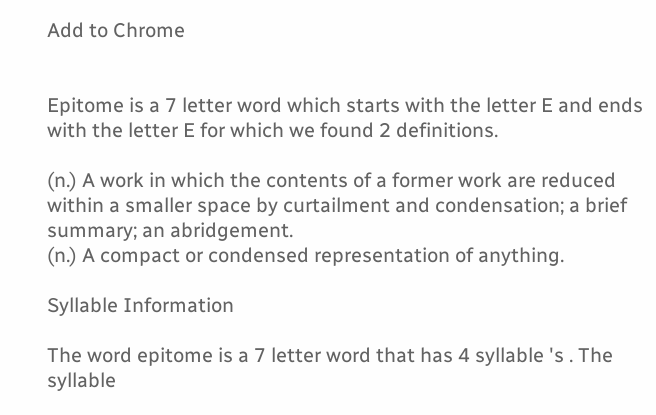Add to Chrome


Epitome is a 7 letter word which starts with the letter E and ends with the letter E for which we found 2 definitions.

(n.) A work in which the contents of a former work are reduced within a smaller space by curtailment and condensation; a brief summary; an abridgement.
(n.) A compact or condensed representation of anything.

Syllable Information

The word epitome is a 7 letter word that has 4 syllable 's . The syllable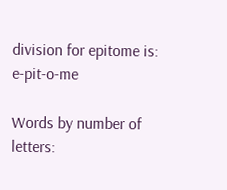division for epitome is: e-pit-o-me

Words by number of letters: